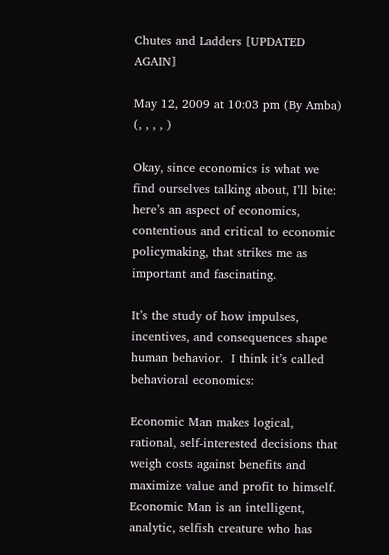Chutes and Ladders [UPDATED AGAIN]

May 12, 2009 at 10:03 pm (By Amba) (, , , , )

Okay, since economics is what we find ourselves talking about, I’ll bite:  here’s an aspect of economics, contentious and critical to economic policymaking, that strikes me as important and fascinating.

It’s the study of how impulses, incentives, and consequences shape human behavior.  I think it’s called behavioral economics:

Economic Man makes logical, rational, self-interested decisions that weigh costs against benefits and maximize value and profit to himself. Economic Man is an intelligent, analytic, selfish creature who has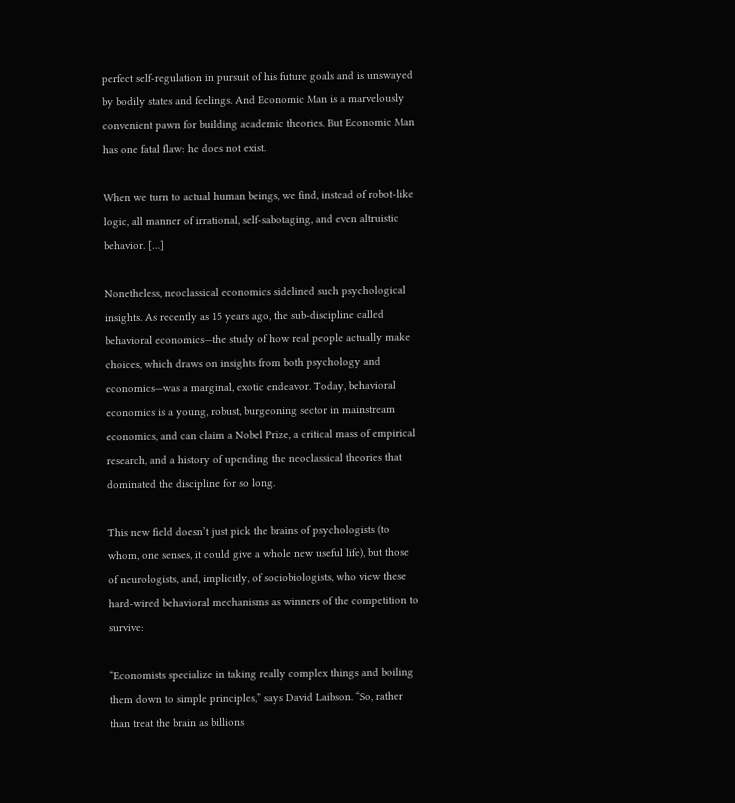perfect self-regulation in pursuit of his future goals and is unswayed by bodily states and feelings. And Economic Man is a marvelously convenient pawn for building academic theories. But Economic Man has one fatal flaw: he does not exist.

When we turn to actual human beings, we find, instead of robot-like logic, all manner of irrational, self-sabotaging, and even altruistic behavior. […]

Nonetheless, neoclassical economics sidelined such psychological insights. As recently as 15 years ago, the sub-discipline called behavioral economics—the study of how real people actually make choices, which draws on insights from both psychology and economics—was a marginal, exotic endeavor. Today, behavioral economics is a young, robust, burgeoning sector in mainstream economics, and can claim a Nobel Prize, a critical mass of empirical research, and a history of upending the neoclassical theories that dominated the discipline for so long.

This new field doesn’t just pick the brains of psychologists (to whom, one senses, it could give a whole new useful life), but those of neurologists, and, implicitly, of sociobiologists, who view these hard-wired behavioral mechanisms as winners of the competition to survive:

“Economists specialize in taking really complex things and boiling them down to simple principles,” says David Laibson. “So, rather than treat the brain as billions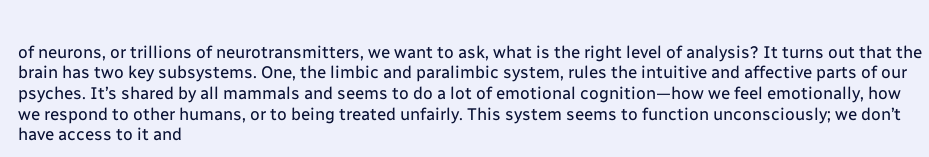of neurons, or trillions of neurotransmitters, we want to ask, what is the right level of analysis? It turns out that the brain has two key subsystems. One, the limbic and paralimbic system, rules the intuitive and affective parts of our psyches. It’s shared by all mammals and seems to do a lot of emotional cognition—how we feel emotionally, how we respond to other humans, or to being treated unfairly. This system seems to function unconsciously; we don’t have access to it and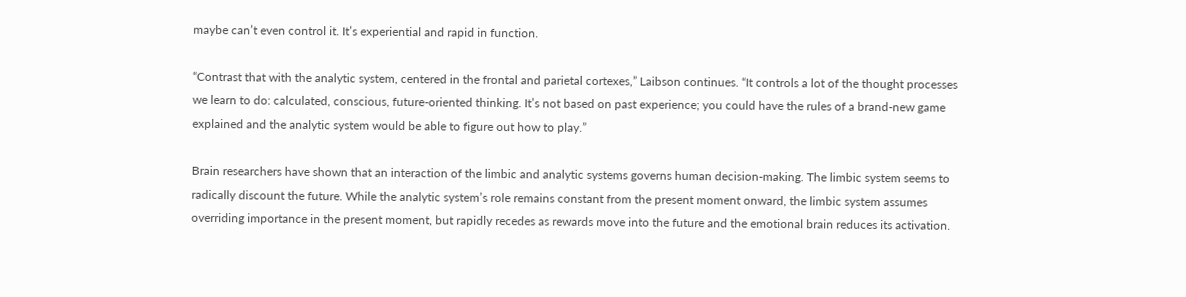maybe can’t even control it. It’s experiential and rapid in function.

“Contrast that with the analytic system, centered in the frontal and parietal cortexes,” Laibson continues. “It controls a lot of the thought processes we learn to do: calculated, conscious, future-oriented thinking. It’s not based on past experience; you could have the rules of a brand-new game explained and the analytic system would be able to figure out how to play.”

Brain researchers have shown that an interaction of the limbic and analytic systems governs human decision-making. The limbic system seems to radically discount the future. While the analytic system’s role remains constant from the present moment onward, the limbic system assumes overriding importance in the present moment, but rapidly recedes as rewards move into the future and the emotional brain reduces its activation.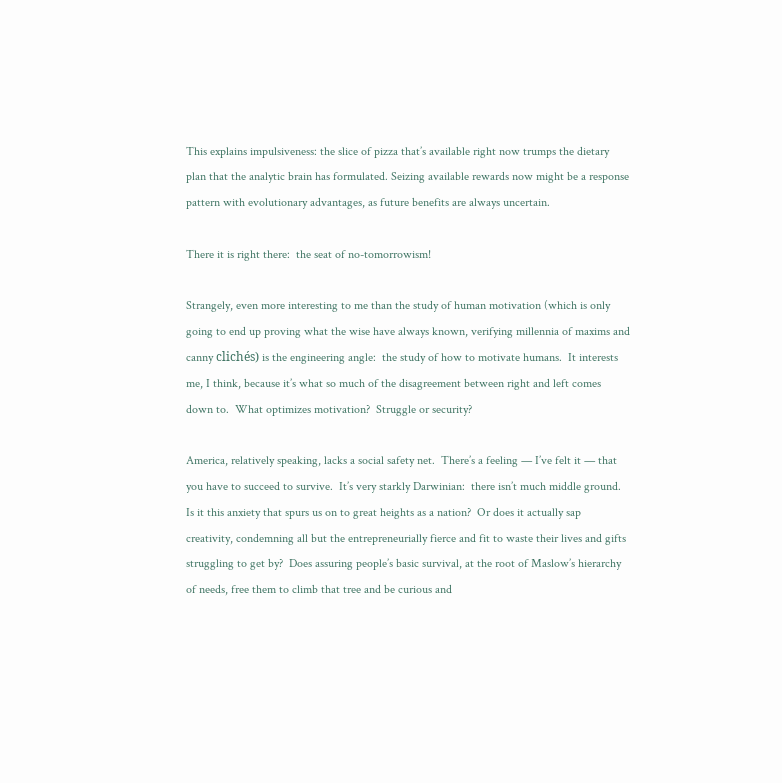This explains impulsiveness: the slice of pizza that’s available right now trumps the dietary plan that the analytic brain has formulated. Seizing available rewards now might be a response pattern with evolutionary advantages, as future benefits are always uncertain.

There it is right there:  the seat of no-tomorrowism!

Strangely, even more interesting to me than the study of human motivation (which is only going to end up proving what the wise have always known, verifying millennia of maxims and canny clichés) is the engineering angle:  the study of how to motivate humans.  It interests me, I think, because it’s what so much of the disagreement between right and left comes down to.  What optimizes motivation?  Struggle or security?

America, relatively speaking, lacks a social safety net.  There’s a feeling — I’ve felt it — that you have to succeed to survive.  It’s very starkly Darwinian:  there isn’t much middle ground.  Is it this anxiety that spurs us on to great heights as a nation?  Or does it actually sap creativity, condemning all but the entrepreneurially fierce and fit to waste their lives and gifts struggling to get by?  Does assuring people’s basic survival, at the root of Maslow’s hierarchy of needs, free them to climb that tree and be curious and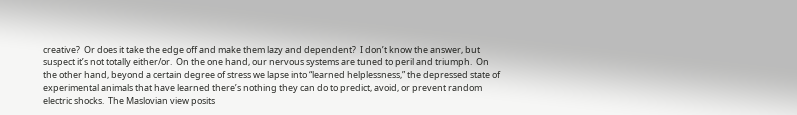creative?  Or does it take the edge off and make them lazy and dependent?  I don’t know the answer, but suspect it’s not totally either/or.  On the one hand, our nervous systems are tuned to peril and triumph.  On the other hand, beyond a certain degree of stress we lapse into “learned helplessness,” the depressed state of experimental animals that have learned there’s nothing they can do to predict, avoid, or prevent random electric shocks.  The Maslovian view posits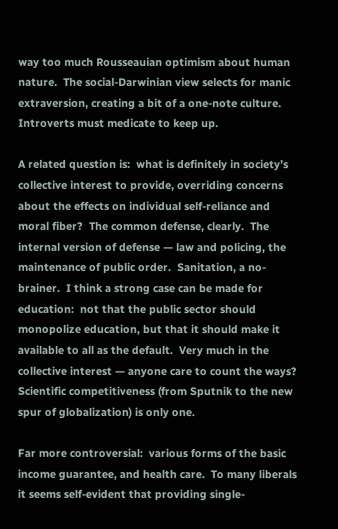way too much Rousseauian optimism about human nature.  The social-Darwinian view selects for manic extraversion, creating a bit of a one-note culture.  Introverts must medicate to keep up.

A related question is:  what is definitely in society’s collective interest to provide, overriding concerns about the effects on individual self-reliance and moral fiber?  The common defense, clearly.  The internal version of defense — law and policing, the maintenance of public order.  Sanitation, a no-brainer.  I think a strong case can be made for education:  not that the public sector should monopolize education, but that it should make it available to all as the default.  Very much in the collective interest — anyone care to count the ways?  Scientific competitiveness (from Sputnik to the new spur of globalization) is only one.

Far more controversial:  various forms of the basic income guarantee, and health care.  To many liberals it seems self-evident that providing single-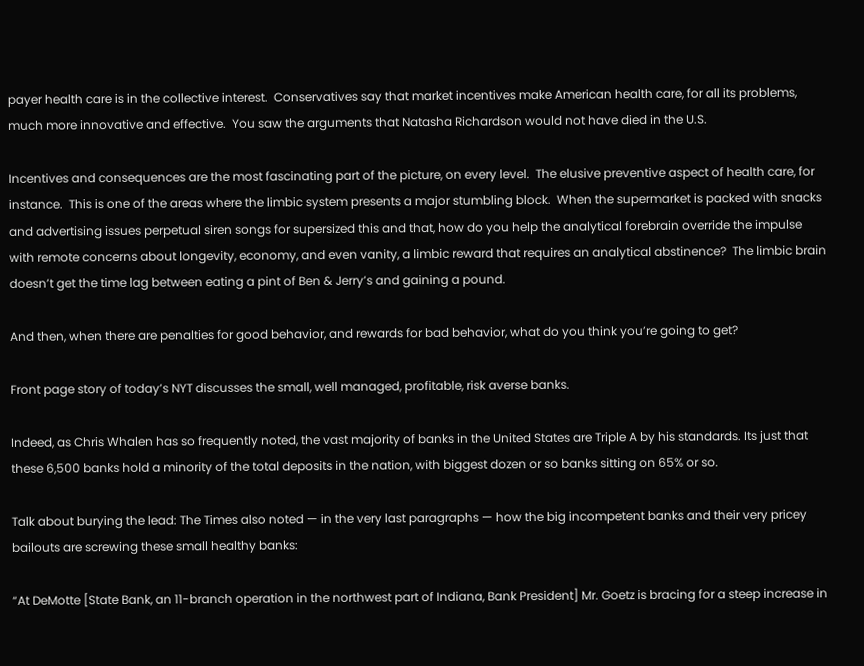payer health care is in the collective interest.  Conservatives say that market incentives make American health care, for all its problems, much more innovative and effective.  You saw the arguments that Natasha Richardson would not have died in the U.S.

Incentives and consequences are the most fascinating part of the picture, on every level.  The elusive preventive aspect of health care, for instance.  This is one of the areas where the limbic system presents a major stumbling block.  When the supermarket is packed with snacks and advertising issues perpetual siren songs for supersized this and that, how do you help the analytical forebrain override the impulse with remote concerns about longevity, economy, and even vanity, a limbic reward that requires an analytical abstinence?  The limbic brain doesn’t get the time lag between eating a pint of Ben & Jerry’s and gaining a pound.

And then, when there are penalties for good behavior, and rewards for bad behavior, what do you think you’re going to get?

Front page story of today’s NYT discusses the small, well managed, profitable, risk averse banks.

Indeed, as Chris Whalen has so frequently noted, the vast majority of banks in the United States are Triple A by his standards. Its just that these 6,500 banks hold a minority of the total deposits in the nation, with biggest dozen or so banks sitting on 65% or so.

Talk about burying the lead: The Times also noted — in the very last paragraphs — how the big incompetent banks and their very pricey bailouts are screwing these small healthy banks:

“At DeMotte [State Bank, an 11-branch operation in the northwest part of Indiana, Bank President] Mr. Goetz is bracing for a steep increase in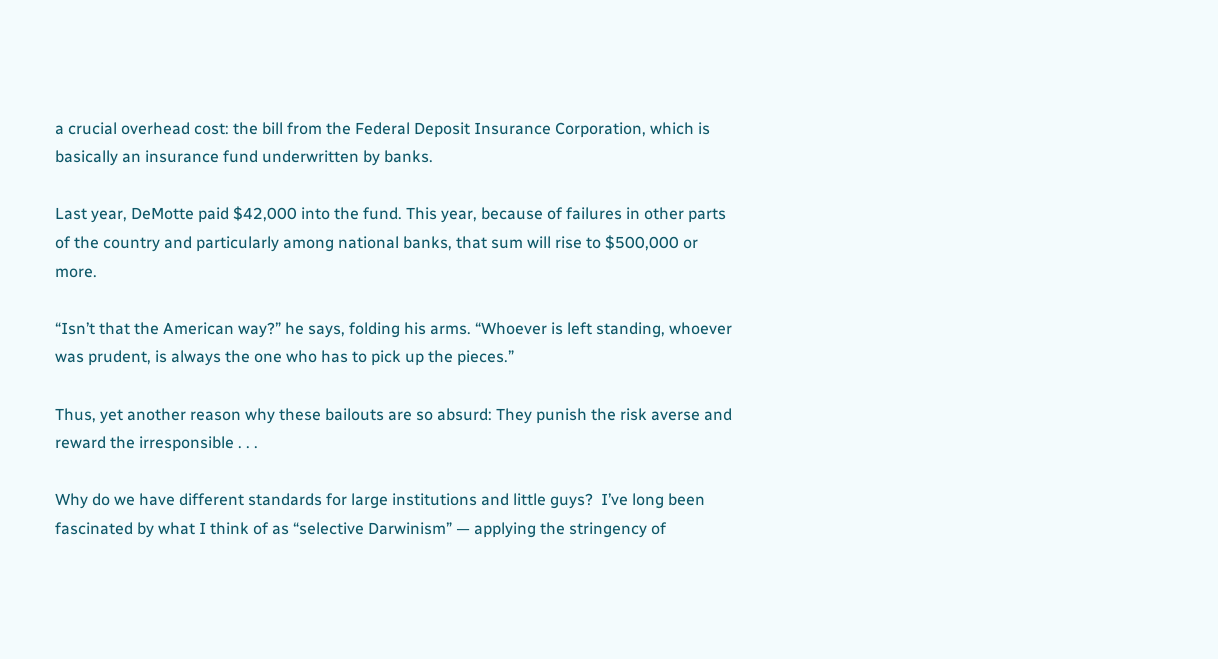a crucial overhead cost: the bill from the Federal Deposit Insurance Corporation, which is basically an insurance fund underwritten by banks.

Last year, DeMotte paid $42,000 into the fund. This year, because of failures in other parts of the country and particularly among national banks, that sum will rise to $500,000 or more.

“Isn’t that the American way?” he says, folding his arms. “Whoever is left standing, whoever was prudent, is always the one who has to pick up the pieces.”

Thus, yet another reason why these bailouts are so absurd: They punish the risk averse and reward the irresponsible . . .

Why do we have different standards for large institutions and little guys?  I’ve long been fascinated by what I think of as “selective Darwinism” — applying the stringency of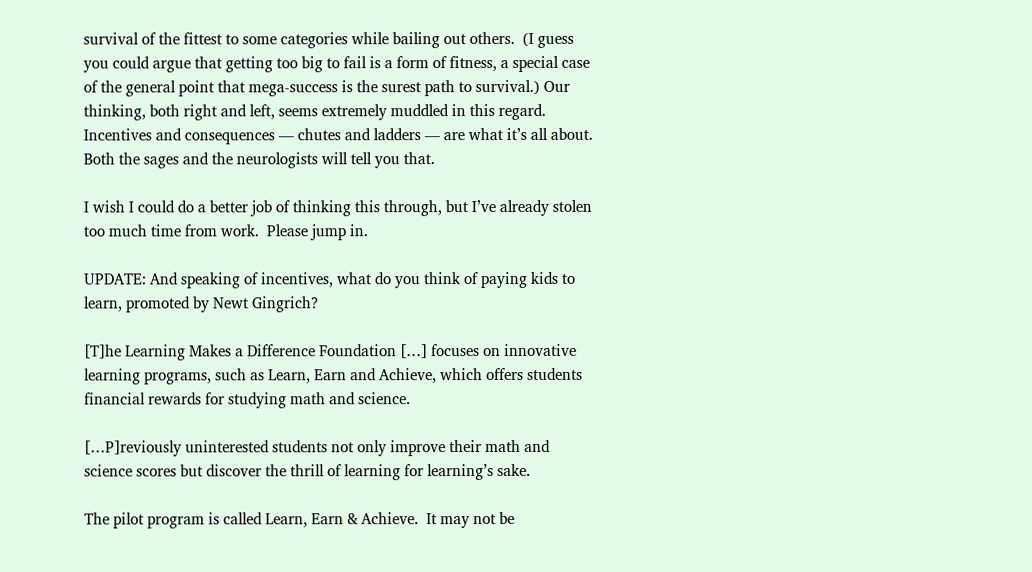survival of the fittest to some categories while bailing out others.  (I guess you could argue that getting too big to fail is a form of fitness, a special case of the general point that mega-success is the surest path to survival.) Our thinking, both right and left, seems extremely muddled in this regard.  Incentives and consequences — chutes and ladders — are what it’s all about.  Both the sages and the neurologists will tell you that.

I wish I could do a better job of thinking this through, but I’ve already stolen too much time from work.  Please jump in.

UPDATE: And speaking of incentives, what do you think of paying kids to learn, promoted by Newt Gingrich?

[T]he Learning Makes a Difference Foundation […] focuses on innovative learning programs, such as Learn, Earn and Achieve, which offers students financial rewards for studying math and science.

[…P]reviously uninterested students not only improve their math and science scores but discover the thrill of learning for learning’s sake.

The pilot program is called Learn, Earn & Achieve.  It may not be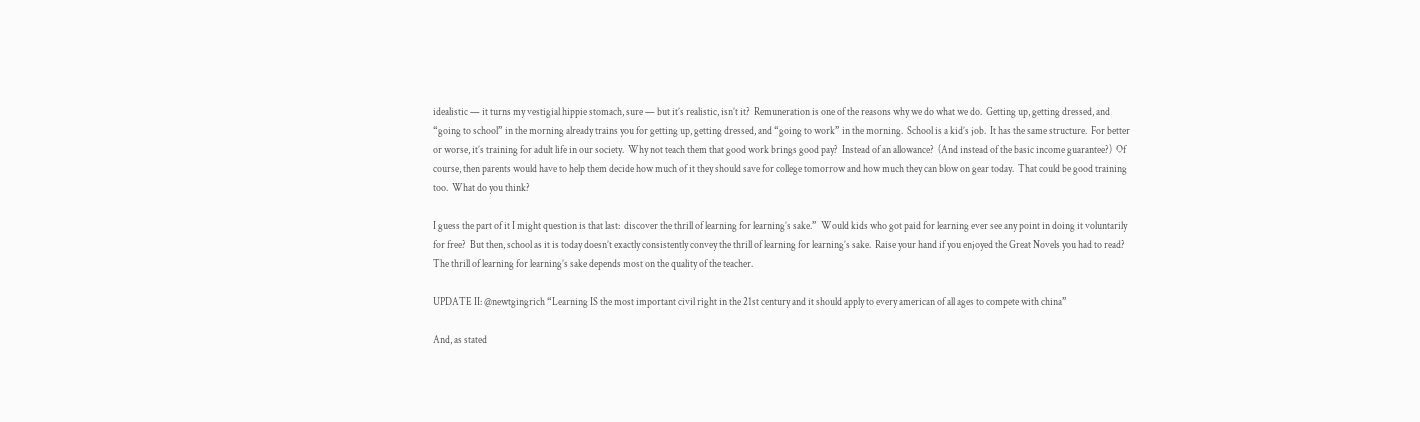idealistic — it turns my vestigial hippie stomach, sure — but it’s realistic, isn’t it?  Remuneration is one of the reasons why we do what we do.  Getting up, getting dressed, and “going to school” in the morning already trains you for getting up, getting dressed, and “going to work” in the morning.  School is a kid’s job.  It has the same structure.  For better or worse, it’s training for adult life in our society.  Why not teach them that good work brings good pay?  Instead of an allowance?  (And instead of the basic income guarantee?)  Of course, then parents would have to help them decide how much of it they should save for college tomorrow and how much they can blow on gear today.  That could be good training too.  What do you think?

I guess the part of it I might question is that last:  discover the thrill of learning for learning’s sake.”  Would kids who got paid for learning ever see any point in doing it voluntarily for free?  But then, school as it is today doesn’t exactly consistently convey the thrill of learning for learning’s sake.  Raise your hand if you enjoyed the Great Novels you had to read?  The thrill of learning for learning’s sake depends most on the quality of the teacher.

UPDATE II: @newtgingrich “Learning IS the most important civil right in the 21st century and it should apply to every american of all ages to compete with china”

And, as stated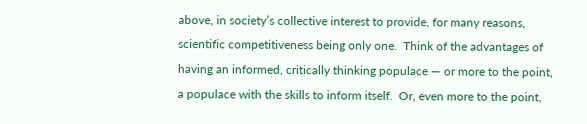above, in society’s collective interest to provide, for many reasons, scientific competitiveness being only one.  Think of the advantages of having an informed, critically thinking populace — or more to the point, a populace with the skills to inform itself.  Or, even more to the point,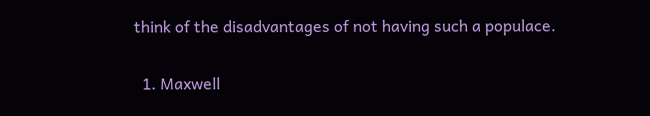think of the disadvantages of not having such a populace.


  1. Maxwell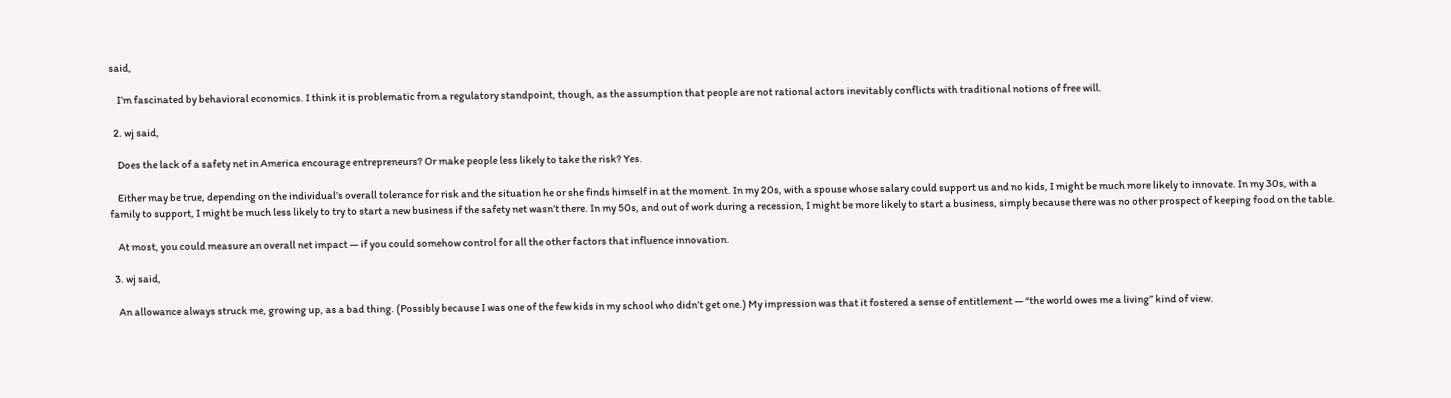said,

    I’m fascinated by behavioral economics. I think it is problematic from a regulatory standpoint, though, as the assumption that people are not rational actors inevitably conflicts with traditional notions of free will.

  2. wj said,

    Does the lack of a safety net in America encourage entrepreneurs? Or make people less likely to take the risk? Yes.

    Either may be true, depending on the individual’s overall tolerance for risk and the situation he or she finds himself in at the moment. In my 20s, with a spouse whose salary could support us and no kids, I might be much more likely to innovate. In my 30s, with a family to support, I might be much less likely to try to start a new business if the safety net wasn’t there. In my 50s, and out of work during a recession, I might be more likely to start a business, simply because there was no other prospect of keeping food on the table.

    At most, you could measure an overall net impact — if you could somehow control for all the other factors that influence innovation.

  3. wj said,

    An allowance always struck me, growing up, as a bad thing. (Possibly because I was one of the few kids in my school who didn’t get one.) My impression was that it fostered a sense of entitlement — “the world owes me a living” kind of view.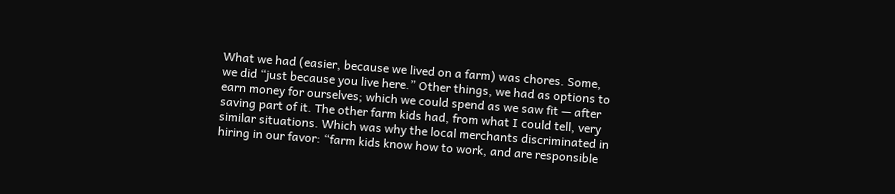What we had (easier, because we lived on a farm) was chores. Some, we did “just because you live here.” Other things, we had as options to earn money for ourselves; which we could spend as we saw fit — after saving part of it. The other farm kids had, from what I could tell, very similar situations. Which was why the local merchants discriminated in hiring in our favor: “farm kids know how to work, and are responsible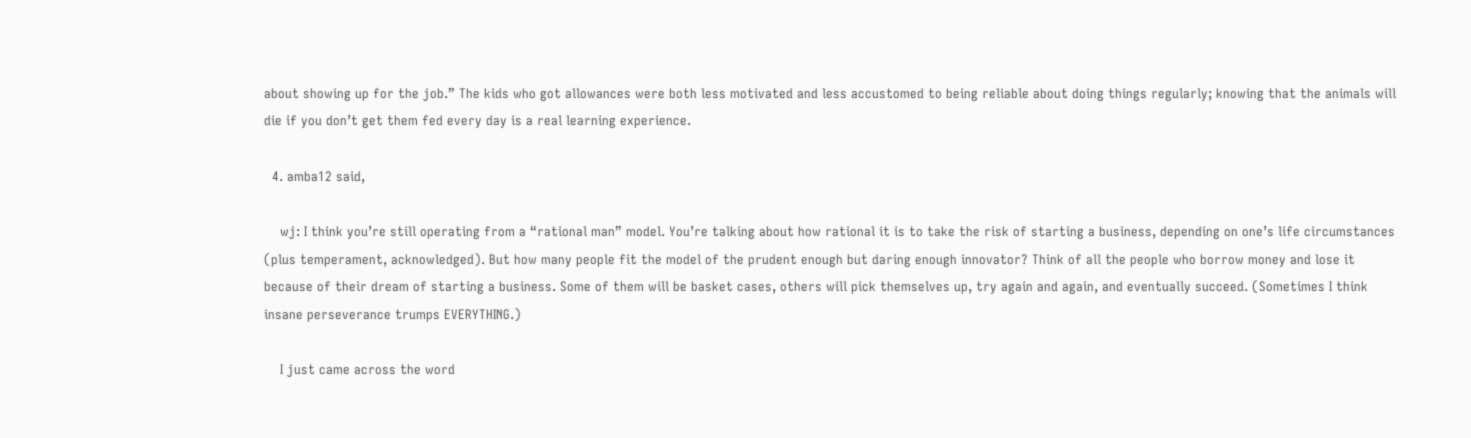about showing up for the job.” The kids who got allowances were both less motivated and less accustomed to being reliable about doing things regularly; knowing that the animals will die if you don’t get them fed every day is a real learning experience.

  4. amba12 said,

    wj: I think you’re still operating from a “rational man” model. You’re talking about how rational it is to take the risk of starting a business, depending on one’s life circumstances (plus temperament, acknowledged). But how many people fit the model of the prudent enough but daring enough innovator? Think of all the people who borrow money and lose it because of their dream of starting a business. Some of them will be basket cases, others will pick themselves up, try again and again, and eventually succeed. (Sometimes I think insane perseverance trumps EVERYTHING.)

    I just came across the word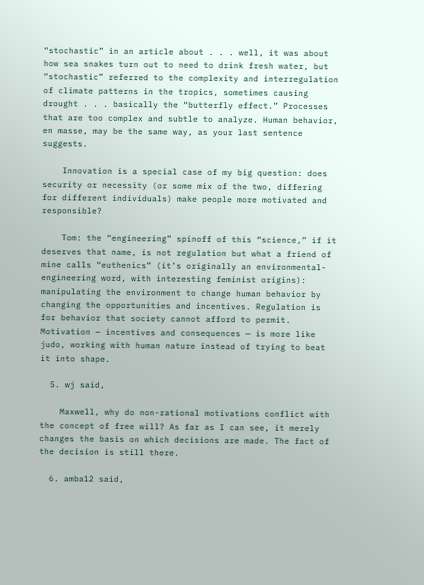“stochastic” in an article about . . . well, it was about how sea snakes turn out to need to drink fresh water, but “stochastic” referred to the complexity and interregulation of climate patterns in the tropics, sometimes causing drought . . . basically the “butterfly effect.” Processes that are too complex and subtle to analyze. Human behavior, en masse, may be the same way, as your last sentence suggests.

    Innovation is a special case of my big question: does security or necessity (or some mix of the two, differing for different individuals) make people more motivated and responsible?

    Tom: the “engineering” spinoff of this “science,” if it deserves that name, is not regulation but what a friend of mine calls “euthenics” (it’s originally an environmental-engineering word, with interesting feminist origins): manipulating the environment to change human behavior by changing the opportunities and incentives. Regulation is for behavior that society cannot afford to permit. Motivation — incentives and consequences — is more like judo, working with human nature instead of trying to beat it into shape.

  5. wj said,

    Maxwell, why do non-rational motivations conflict with the concept of free will? As far as I can see, it merely changes the basis on which decisions are made. The fact of the decision is still there.

  6. amba12 said,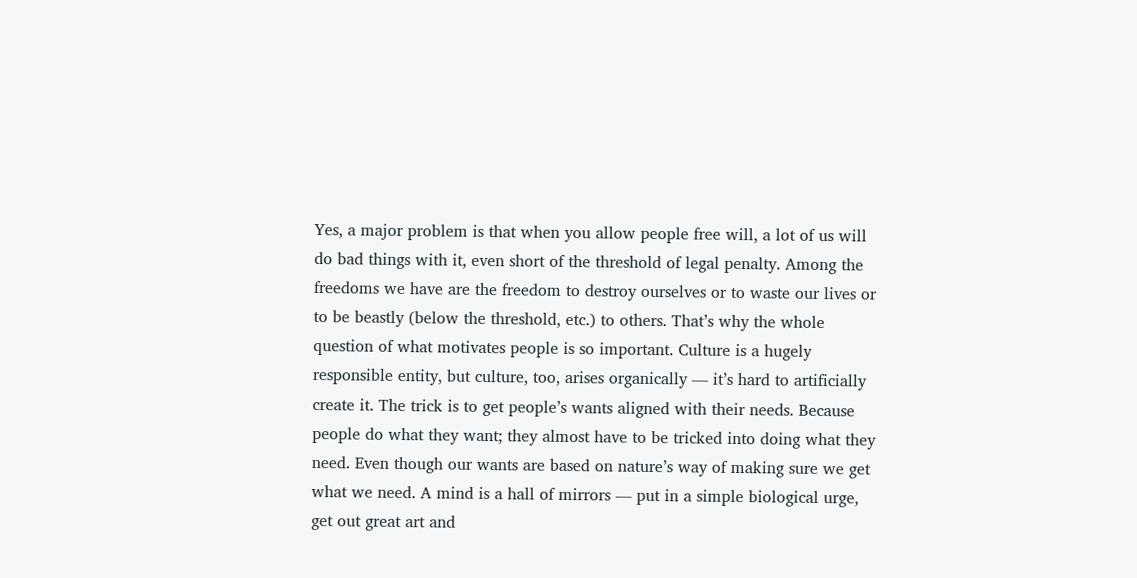Yes, a major problem is that when you allow people free will, a lot of us will do bad things with it, even short of the threshold of legal penalty. Among the freedoms we have are the freedom to destroy ourselves or to waste our lives or to be beastly (below the threshold, etc.) to others. That’s why the whole question of what motivates people is so important. Culture is a hugely responsible entity, but culture, too, arises organically — it’s hard to artificially create it. The trick is to get people’s wants aligned with their needs. Because people do what they want; they almost have to be tricked into doing what they need. Even though our wants are based on nature’s way of making sure we get what we need. A mind is a hall of mirrors — put in a simple biological urge, get out great art and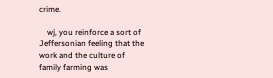crime.

    wj, you reinforce a sort of Jeffersonian feeling that the work and the culture of family farming was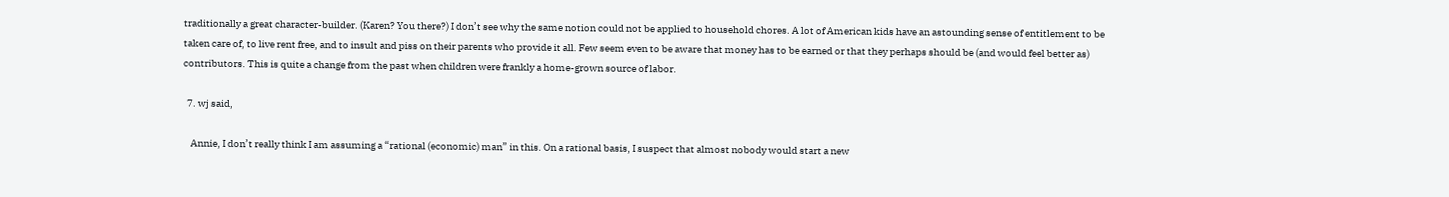traditionally a great character-builder. (Karen? You there?) I don’t see why the same notion could not be applied to household chores. A lot of American kids have an astounding sense of entitlement to be taken care of, to live rent free, and to insult and piss on their parents who provide it all. Few seem even to be aware that money has to be earned or that they perhaps should be (and would feel better as) contributors. This is quite a change from the past when children were frankly a home-grown source of labor.

  7. wj said,

    Annie, I don’t really think I am assuming a “rational (economic) man” in this. On a rational basis, I suspect that almost nobody would start a new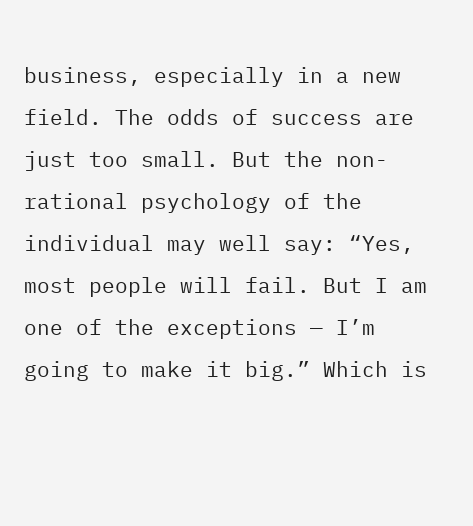business, especially in a new field. The odds of success are just too small. But the non-rational psychology of the individual may well say: “Yes, most people will fail. But I am one of the exceptions — I’m going to make it big.” Which is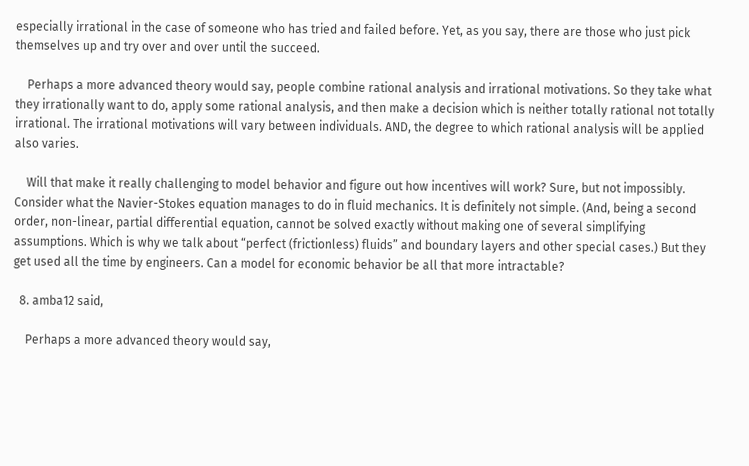especially irrational in the case of someone who has tried and failed before. Yet, as you say, there are those who just pick themselves up and try over and over until the succeed.

    Perhaps a more advanced theory would say, people combine rational analysis and irrational motivations. So they take what they irrationally want to do, apply some rational analysis, and then make a decision which is neither totally rational not totally irrational. The irrational motivations will vary between individuals. AND, the degree to which rational analysis will be applied also varies.

    Will that make it really challenging to model behavior and figure out how incentives will work? Sure, but not impossibly. Consider what the Navier-Stokes equation manages to do in fluid mechanics. It is definitely not simple. (And, being a second order, non-linear, partial differential equation, cannot be solved exactly without making one of several simplifying assumptions. Which is why we talk about “perfect (frictionless) fluids” and boundary layers and other special cases.) But they get used all the time by engineers. Can a model for economic behavior be all that more intractable?

  8. amba12 said,

    Perhaps a more advanced theory would say,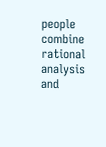people combine rational analysis and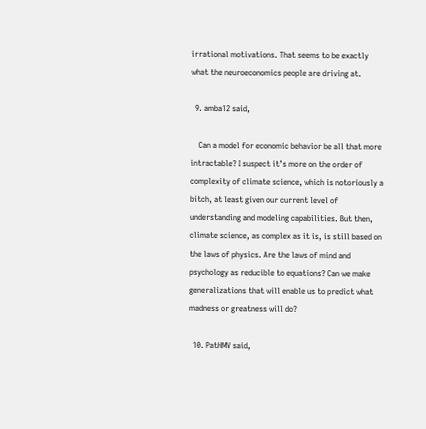irrational motivations. That seems to be exactly what the neuroeconomics people are driving at.

  9. amba12 said,

    Can a model for economic behavior be all that more intractable? I suspect it’s more on the order of complexity of climate science, which is notoriously a bitch, at least given our current level of understanding and modeling capabilities. But then, climate science, as complex as it is, is still based on the laws of physics. Are the laws of mind and psychology as reducible to equations? Can we make generalizations that will enable us to predict what madness or greatness will do?

  10. PatHMV said,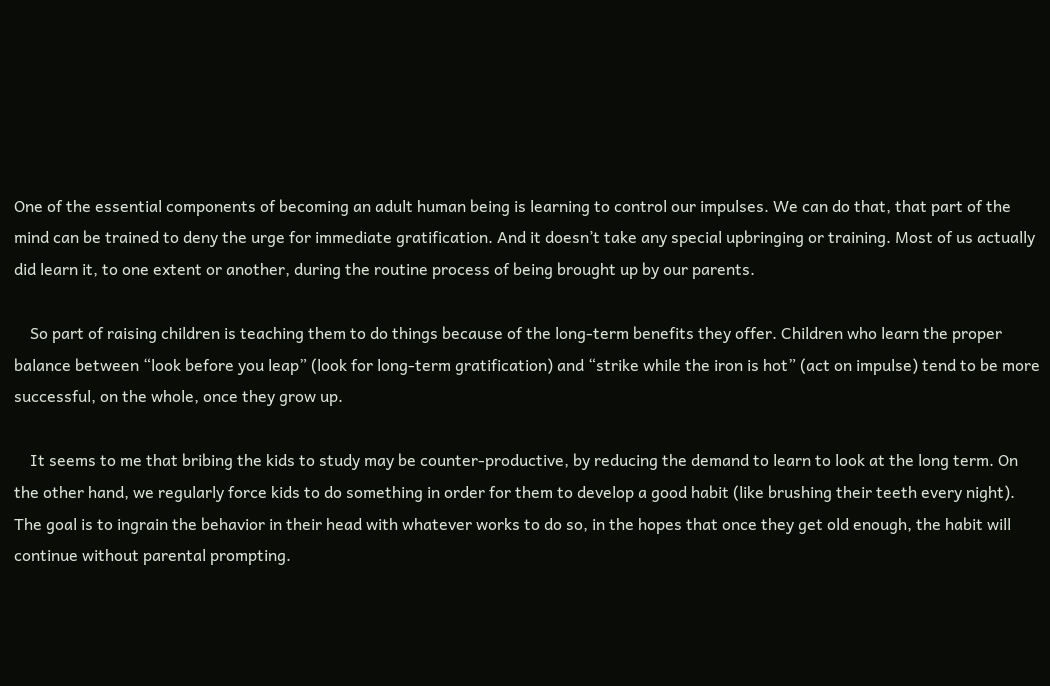One of the essential components of becoming an adult human being is learning to control our impulses. We can do that, that part of the mind can be trained to deny the urge for immediate gratification. And it doesn’t take any special upbringing or training. Most of us actually did learn it, to one extent or another, during the routine process of being brought up by our parents.

    So part of raising children is teaching them to do things because of the long-term benefits they offer. Children who learn the proper balance between “look before you leap” (look for long-term gratification) and “strike while the iron is hot” (act on impulse) tend to be more successful, on the whole, once they grow up.

    It seems to me that bribing the kids to study may be counter-productive, by reducing the demand to learn to look at the long term. On the other hand, we regularly force kids to do something in order for them to develop a good habit (like brushing their teeth every night). The goal is to ingrain the behavior in their head with whatever works to do so, in the hopes that once they get old enough, the habit will continue without parental prompting.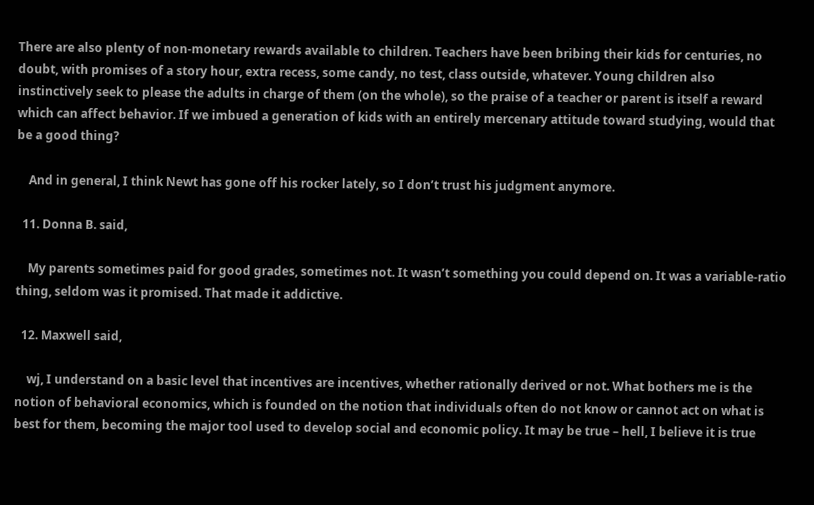There are also plenty of non-monetary rewards available to children. Teachers have been bribing their kids for centuries, no doubt, with promises of a story hour, extra recess, some candy, no test, class outside, whatever. Young children also instinctively seek to please the adults in charge of them (on the whole), so the praise of a teacher or parent is itself a reward which can affect behavior. If we imbued a generation of kids with an entirely mercenary attitude toward studying, would that be a good thing?

    And in general, I think Newt has gone off his rocker lately, so I don’t trust his judgment anymore.

  11. Donna B. said,

    My parents sometimes paid for good grades, sometimes not. It wasn’t something you could depend on. It was a variable-ratio thing, seldom was it promised. That made it addictive.

  12. Maxwell said,

    wj, I understand on a basic level that incentives are incentives, whether rationally derived or not. What bothers me is the notion of behavioral economics, which is founded on the notion that individuals often do not know or cannot act on what is best for them, becoming the major tool used to develop social and economic policy. It may be true – hell, I believe it is true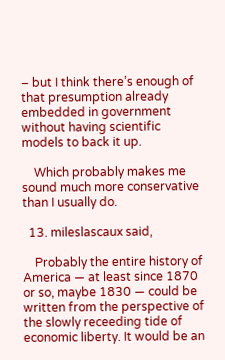– but I think there’s enough of that presumption already embedded in government without having scientific models to back it up.

    Which probably makes me sound much more conservative than I usually do.

  13. mileslascaux said,

    Probably the entire history of America — at least since 1870 or so, maybe 1830 — could be written from the perspective of the slowly receeding tide of economic liberty. It would be an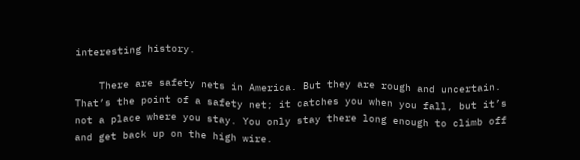interesting history.

    There are safety nets in America. But they are rough and uncertain. That’s the point of a safety net; it catches you when you fall, but it’s not a place where you stay. You only stay there long enough to climb off and get back up on the high wire.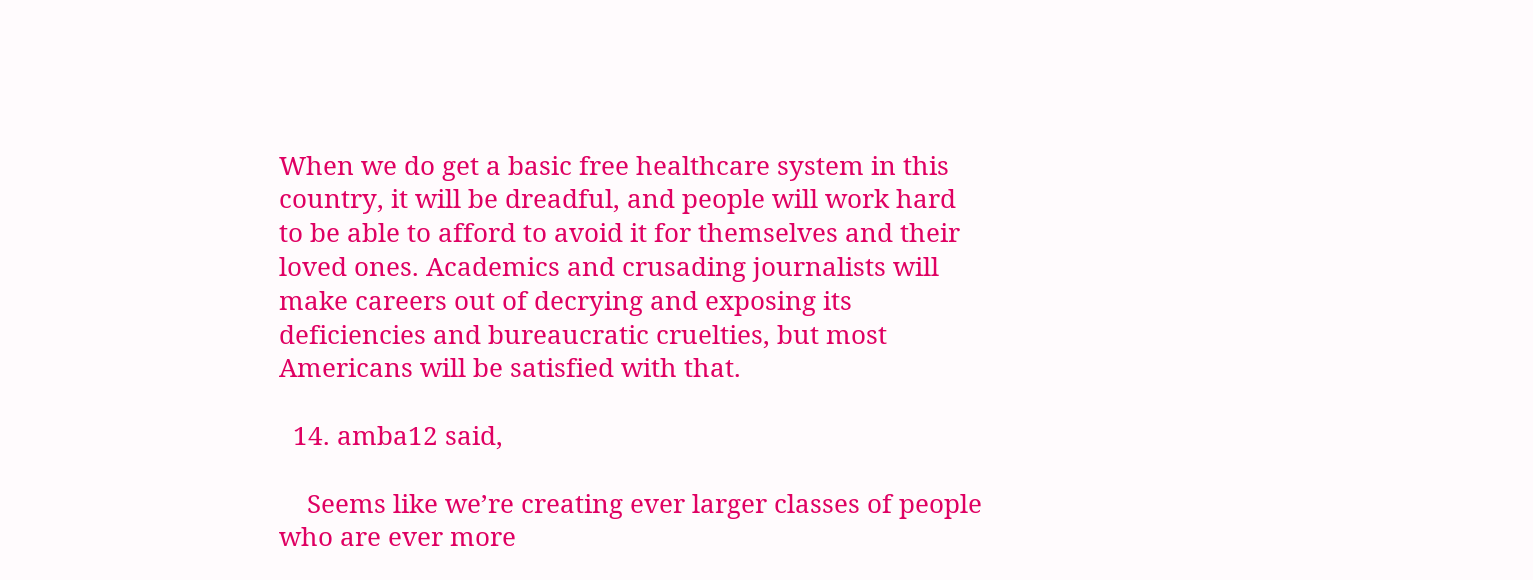When we do get a basic free healthcare system in this country, it will be dreadful, and people will work hard to be able to afford to avoid it for themselves and their loved ones. Academics and crusading journalists will make careers out of decrying and exposing its deficiencies and bureaucratic cruelties, but most Americans will be satisfied with that.

  14. amba12 said,

    Seems like we’re creating ever larger classes of people who are ever more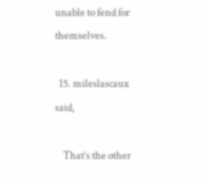unable to fend for themselves.

  15. mileslascaux said,

    That’s the other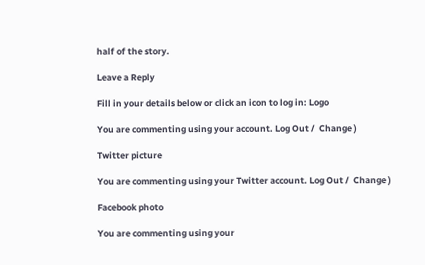half of the story.

Leave a Reply

Fill in your details below or click an icon to log in: Logo

You are commenting using your account. Log Out /  Change )

Twitter picture

You are commenting using your Twitter account. Log Out /  Change )

Facebook photo

You are commenting using your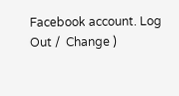Facebook account. Log Out /  Change )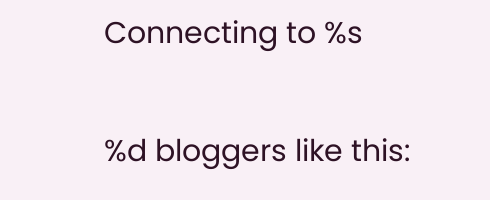Connecting to %s

%d bloggers like this: